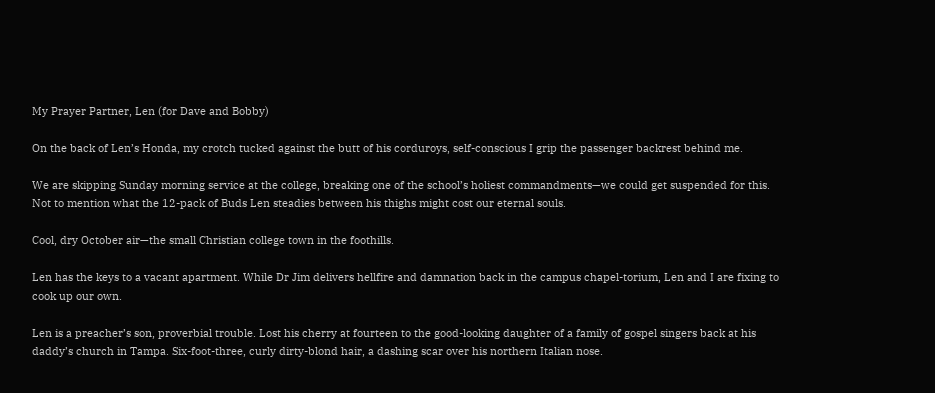My Prayer Partner, Len (for Dave and Bobby)

On the back of Len’s Honda, my crotch tucked against the butt of his corduroys, self-conscious I grip the passenger backrest behind me.

We are skipping Sunday morning service at the college, breaking one of the school’s holiest commandments—we could get suspended for this. Not to mention what the 12-pack of Buds Len steadies between his thighs might cost our eternal souls.

Cool, dry October air—the small Christian college town in the foothills.

Len has the keys to a vacant apartment. While Dr Jim delivers hellfire and damnation back in the campus chapel-torium, Len and I are fixing to cook up our own.

Len is a preacher’s son, proverbial trouble. Lost his cherry at fourteen to the good-looking daughter of a family of gospel singers back at his daddy’s church in Tampa. Six-foot-three, curly dirty-blond hair, a dashing scar over his northern Italian nose.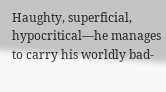Haughty, superficial, hypocritical—he manages to carry his worldly bad-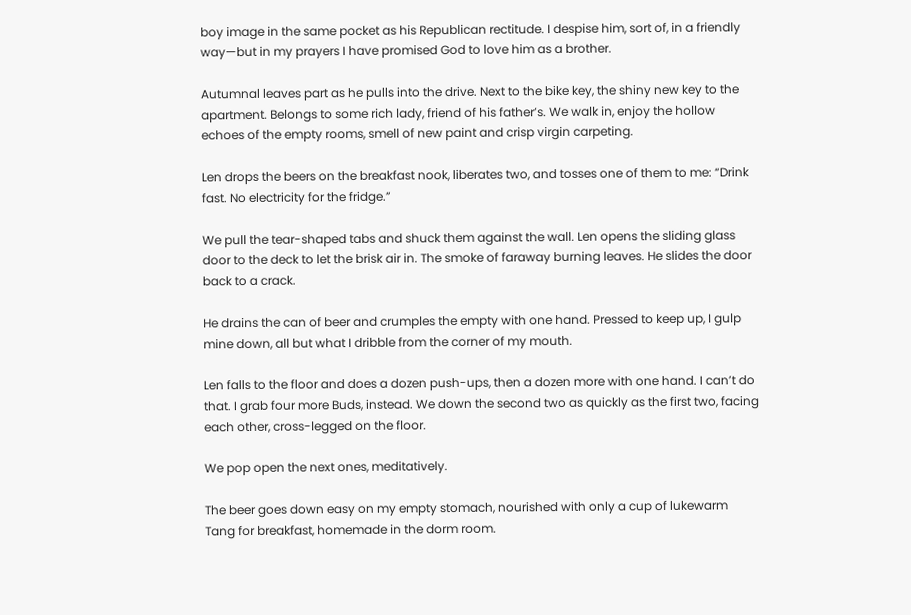boy image in the same pocket as his Republican rectitude. I despise him, sort of, in a friendly way—but in my prayers I have promised God to love him as a brother.

Autumnal leaves part as he pulls into the drive. Next to the bike key, the shiny new key to the apartment. Belongs to some rich lady, friend of his father’s. We walk in, enjoy the hollow echoes of the empty rooms, smell of new paint and crisp virgin carpeting.

Len drops the beers on the breakfast nook, liberates two, and tosses one of them to me: “Drink fast. No electricity for the fridge.”

We pull the tear-shaped tabs and shuck them against the wall. Len opens the sliding glass door to the deck to let the brisk air in. The smoke of faraway burning leaves. He slides the door back to a crack.

He drains the can of beer and crumples the empty with one hand. Pressed to keep up, I gulp mine down, all but what I dribble from the corner of my mouth.

Len falls to the floor and does a dozen push-ups, then a dozen more with one hand. I can’t do that. I grab four more Buds, instead. We down the second two as quickly as the first two, facing each other, cross-legged on the floor.

We pop open the next ones, meditatively.

The beer goes down easy on my empty stomach, nourished with only a cup of lukewarm Tang for breakfast, homemade in the dorm room.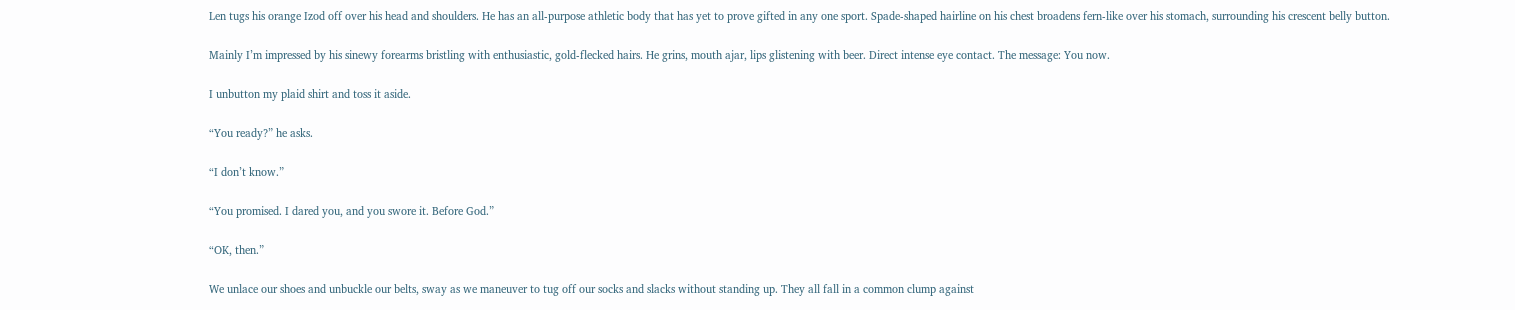Len tugs his orange Izod off over his head and shoulders. He has an all-purpose athletic body that has yet to prove gifted in any one sport. Spade-shaped hairline on his chest broadens fern-like over his stomach, surrounding his crescent belly button.

Mainly I’m impressed by his sinewy forearms bristling with enthusiastic, gold-flecked hairs. He grins, mouth ajar, lips glistening with beer. Direct intense eye contact. The message: You now.

I unbutton my plaid shirt and toss it aside.

“You ready?” he asks.

“I don’t know.”

“You promised. I dared you, and you swore it. Before God.”

“OK, then.”

We unlace our shoes and unbuckle our belts, sway as we maneuver to tug off our socks and slacks without standing up. They all fall in a common clump against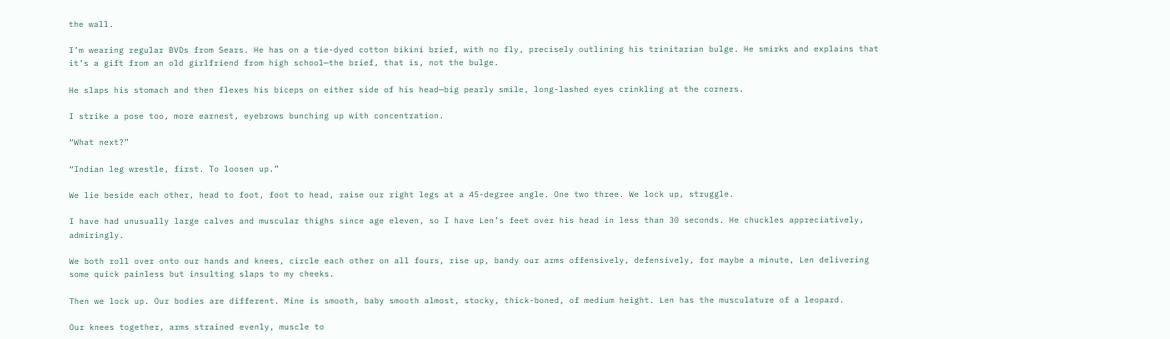the wall.

I’m wearing regular BVDs from Sears. He has on a tie-dyed cotton bikini brief, with no fly, precisely outlining his trinitarian bulge. He smirks and explains that it’s a gift from an old girlfriend from high school—the brief, that is, not the bulge.

He slaps his stomach and then flexes his biceps on either side of his head—big pearly smile, long-lashed eyes crinkling at the corners.

I strike a pose too, more earnest, eyebrows bunching up with concentration.

“What next?”

“Indian leg wrestle, first. To loosen up.”

We lie beside each other, head to foot, foot to head, raise our right legs at a 45-degree angle. One two three. We lock up, struggle.

I have had unusually large calves and muscular thighs since age eleven, so I have Len’s feet over his head in less than 30 seconds. He chuckles appreciatively, admiringly.

We both roll over onto our hands and knees, circle each other on all fours, rise up, bandy our arms offensively, defensively, for maybe a minute, Len delivering some quick painless but insulting slaps to my cheeks.

Then we lock up. Our bodies are different. Mine is smooth, baby smooth almost, stocky, thick-boned, of medium height. Len has the musculature of a leopard.

Our knees together, arms strained evenly, muscle to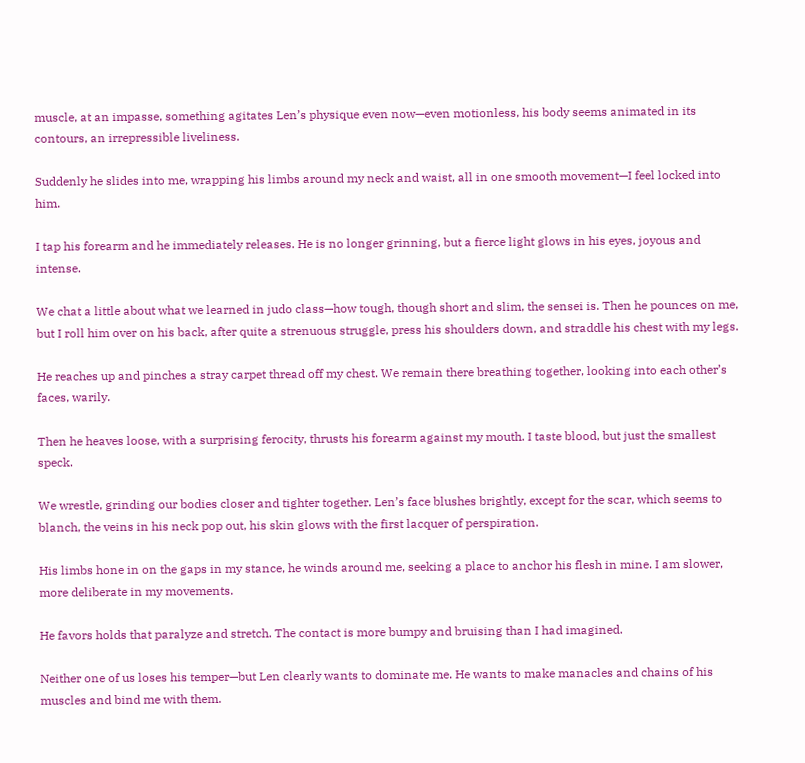muscle, at an impasse, something agitates Len’s physique even now—even motionless, his body seems animated in its contours, an irrepressible liveliness.

Suddenly he slides into me, wrapping his limbs around my neck and waist, all in one smooth movement—I feel locked into him.

I tap his forearm and he immediately releases. He is no longer grinning, but a fierce light glows in his eyes, joyous and intense.

We chat a little about what we learned in judo class—how tough, though short and slim, the sensei is. Then he pounces on me, but I roll him over on his back, after quite a strenuous struggle, press his shoulders down, and straddle his chest with my legs.

He reaches up and pinches a stray carpet thread off my chest. We remain there breathing together, looking into each other’s faces, warily.

Then he heaves loose, with a surprising ferocity, thrusts his forearm against my mouth. I taste blood, but just the smallest speck.

We wrestle, grinding our bodies closer and tighter together. Len’s face blushes brightly, except for the scar, which seems to blanch, the veins in his neck pop out, his skin glows with the first lacquer of perspiration.

His limbs hone in on the gaps in my stance, he winds around me, seeking a place to anchor his flesh in mine. I am slower, more deliberate in my movements.

He favors holds that paralyze and stretch. The contact is more bumpy and bruising than I had imagined.

Neither one of us loses his temper—but Len clearly wants to dominate me. He wants to make manacles and chains of his muscles and bind me with them.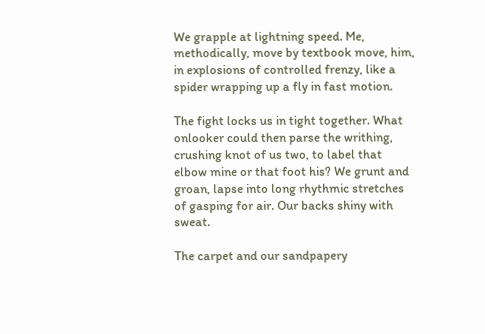We grapple at lightning speed. Me, methodically, move by textbook move, him, in explosions of controlled frenzy, like a spider wrapping up a fly in fast motion.

The fight locks us in tight together. What onlooker could then parse the writhing, crushing knot of us two, to label that elbow mine or that foot his? We grunt and groan, lapse into long rhythmic stretches of gasping for air. Our backs shiny with sweat.

The carpet and our sandpapery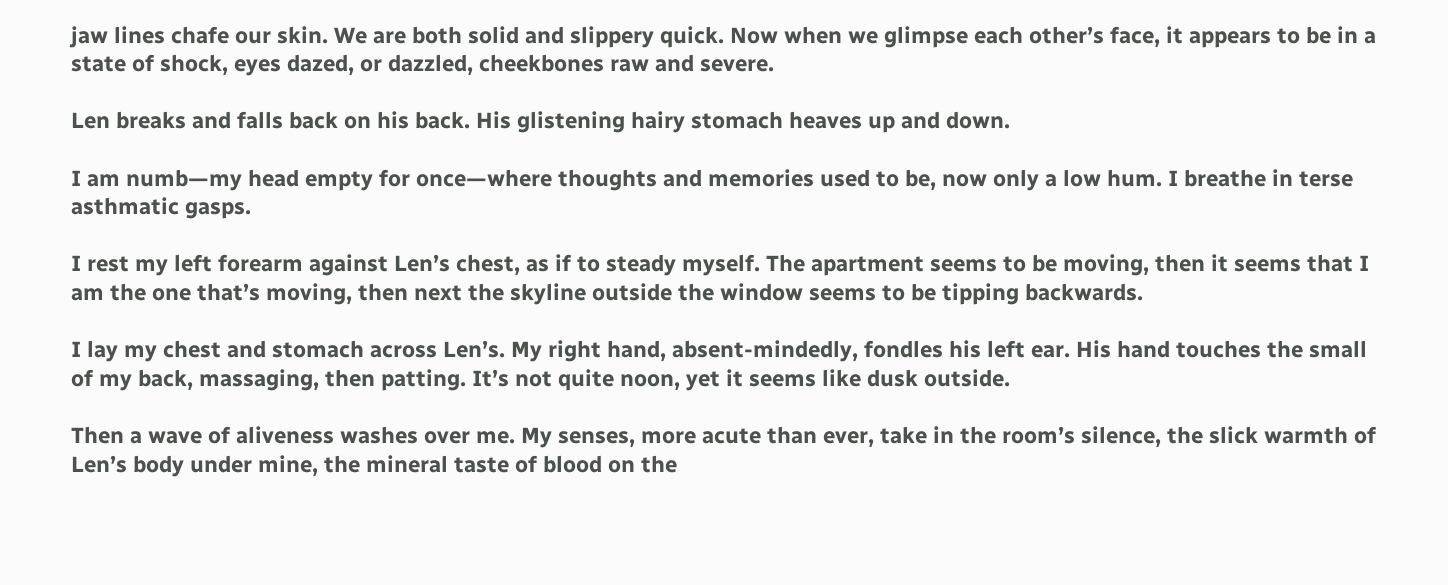jaw lines chafe our skin. We are both solid and slippery quick. Now when we glimpse each other’s face, it appears to be in a state of shock, eyes dazed, or dazzled, cheekbones raw and severe.

Len breaks and falls back on his back. His glistening hairy stomach heaves up and down.

I am numb—my head empty for once—where thoughts and memories used to be, now only a low hum. I breathe in terse asthmatic gasps.

I rest my left forearm against Len’s chest, as if to steady myself. The apartment seems to be moving, then it seems that I am the one that’s moving, then next the skyline outside the window seems to be tipping backwards.

I lay my chest and stomach across Len’s. My right hand, absent-mindedly, fondles his left ear. His hand touches the small of my back, massaging, then patting. It’s not quite noon, yet it seems like dusk outside.

Then a wave of aliveness washes over me. My senses, more acute than ever, take in the room’s silence, the slick warmth of Len’s body under mine, the mineral taste of blood on the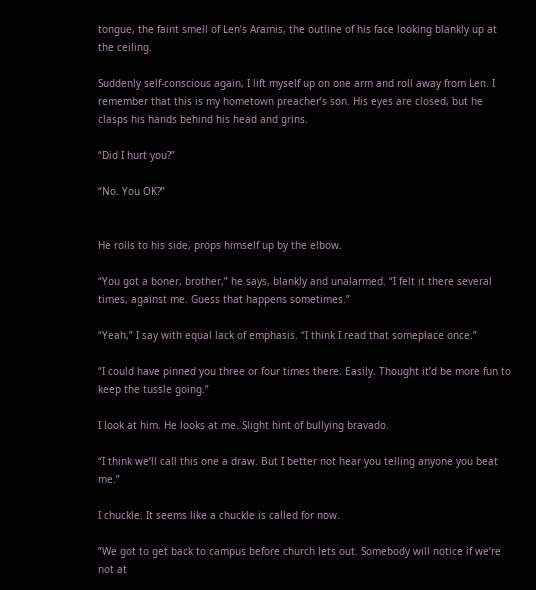tongue, the faint smell of Len’s Aramis, the outline of his face looking blankly up at the ceiling.

Suddenly self-conscious again, I lift myself up on one arm and roll away from Len. I remember that this is my hometown preacher’s son. His eyes are closed, but he clasps his hands behind his head and grins.

“Did I hurt you?”

“No. You OK?”


He rolls to his side, props himself up by the elbow.

“You got a boner, brother,” he says, blankly and unalarmed. “I felt it there several times, against me. Guess that happens sometimes.”

“Yeah,” I say with equal lack of emphasis. “I think I read that someplace once.”

“I could have pinned you three or four times there. Easily. Thought it’d be more fun to keep the tussle going.”

I look at him. He looks at me. Slight hint of bullying bravado.

“I think we’ll call this one a draw. But I better not hear you telling anyone you beat me.”

I chuckle. It seems like a chuckle is called for now.

“We got to get back to campus before church lets out. Somebody will notice if we’re not at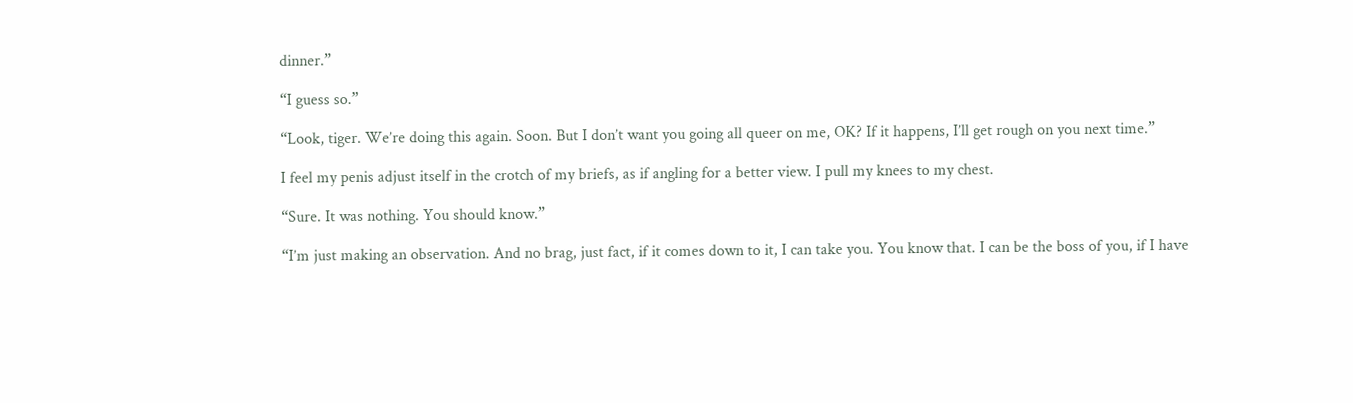dinner.”

“I guess so.”

“Look, tiger. We’re doing this again. Soon. But I don’t want you going all queer on me, OK? If it happens, I’ll get rough on you next time.”

I feel my penis adjust itself in the crotch of my briefs, as if angling for a better view. I pull my knees to my chest.

“Sure. It was nothing. You should know.”

“I’m just making an observation. And no brag, just fact, if it comes down to it, I can take you. You know that. I can be the boss of you, if I have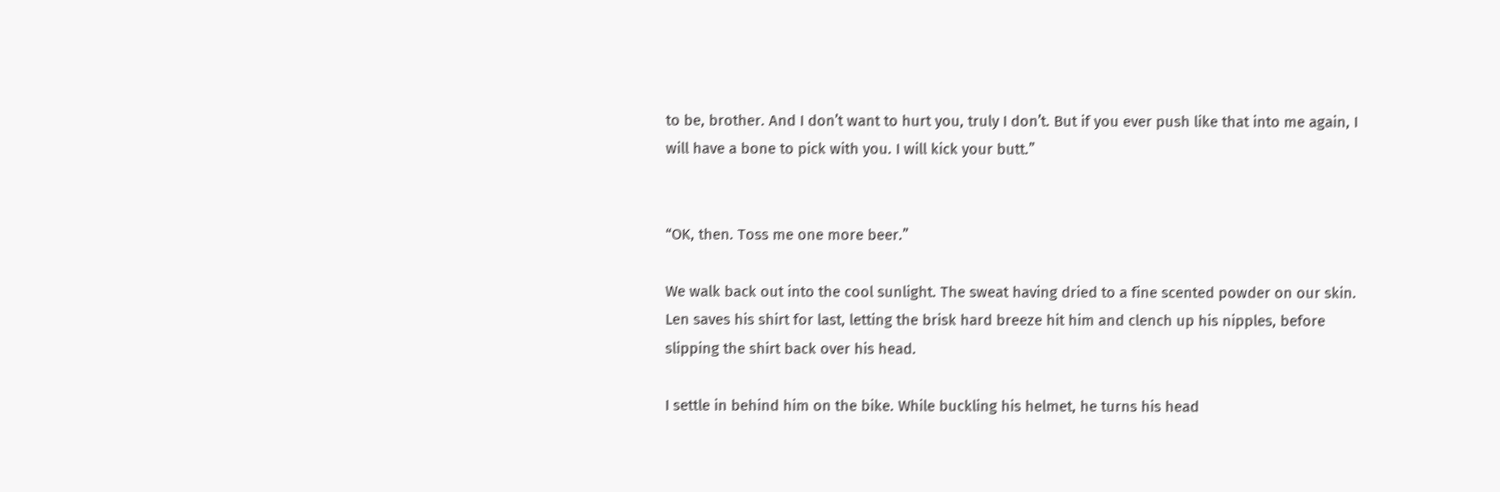to be, brother. And I don’t want to hurt you, truly I don’t. But if you ever push like that into me again, I will have a bone to pick with you. I will kick your butt.”


“OK, then. Toss me one more beer.”

We walk back out into the cool sunlight. The sweat having dried to a fine scented powder on our skin. Len saves his shirt for last, letting the brisk hard breeze hit him and clench up his nipples, before slipping the shirt back over his head.

I settle in behind him on the bike. While buckling his helmet, he turns his head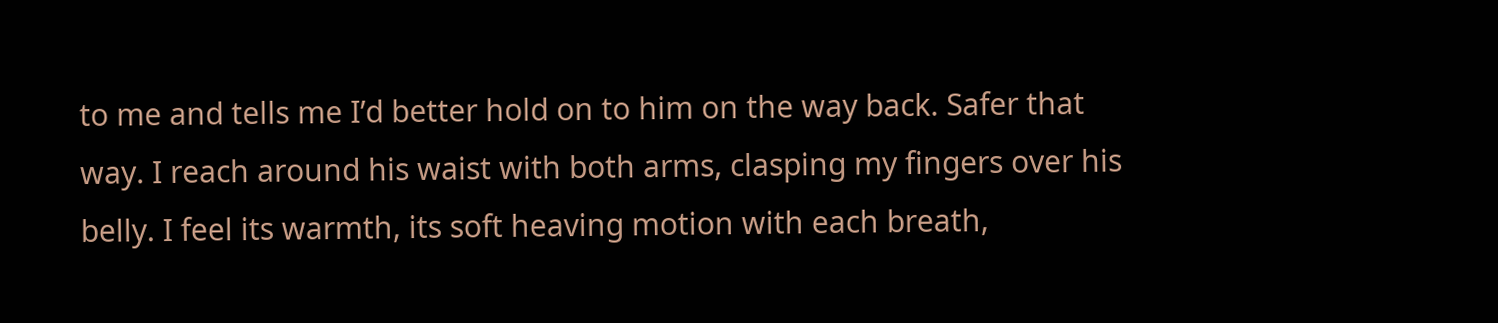to me and tells me I’d better hold on to him on the way back. Safer that way. I reach around his waist with both arms, clasping my fingers over his belly. I feel its warmth, its soft heaving motion with each breath,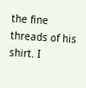the fine threads of his shirt. I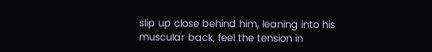slip up close behind him, leaning into his muscular back, feel the tension in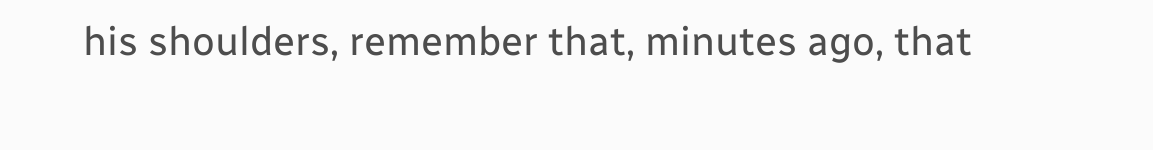his shoulders, remember that, minutes ago, that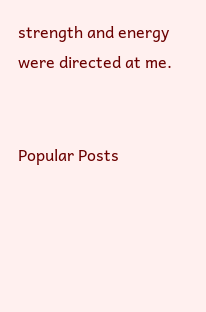strength and energy were directed at me.


Popular Posts